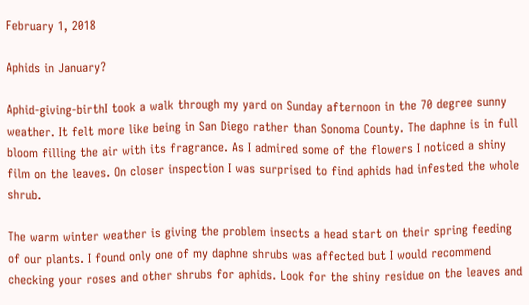February 1, 2018

Aphids in January?

Aphid-giving-birthI took a walk through my yard on Sunday afternoon in the 70 degree sunny weather. It felt more like being in San Diego rather than Sonoma County. The daphne is in full bloom filling the air with its fragrance. As I admired some of the flowers I noticed a shiny film on the leaves. On closer inspection I was surprised to find aphids had infested the whole shrub.

The warm winter weather is giving the problem insects a head start on their spring feeding of our plants. I found only one of my daphne shrubs was affected but I would recommend checking your roses and other shrubs for aphids. Look for the shiny residue on the leaves and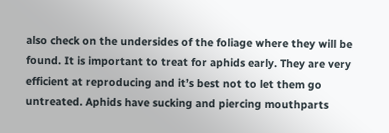also check on the undersides of the foliage where they will be found. It is important to treat for aphids early. They are very efficient at reproducing and it’s best not to let them go untreated. Aphids have sucking and piercing mouthparts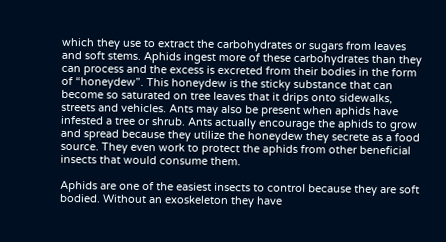which they use to extract the carbohydrates or sugars from leaves and soft stems. Aphids ingest more of these carbohydrates than they can process and the excess is excreted from their bodies in the form of “honeydew”. This honeydew is the sticky substance that can become so saturated on tree leaves that it drips onto sidewalks, streets and vehicles. Ants may also be present when aphids have infested a tree or shrub. Ants actually encourage the aphids to grow and spread because they utilize the honeydew they secrete as a food source. They even work to protect the aphids from other beneficial insects that would consume them.

Aphids are one of the easiest insects to control because they are soft bodied. Without an exoskeleton they have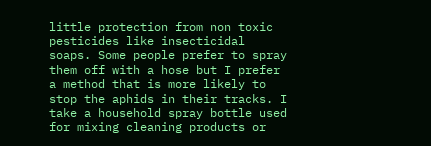little protection from non toxic pesticides like insecticidal soaps. Some people prefer to spray them off with a hose but I prefer a method that is more likely to stop the aphids in their tracks. I take a household spray bottle used for mixing cleaning products or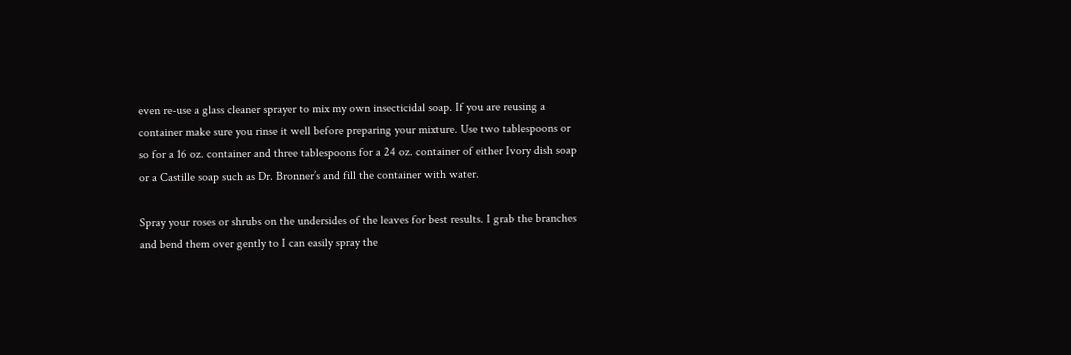even re-use a glass cleaner sprayer to mix my own insecticidal soap. If you are reusing a container make sure you rinse it well before preparing your mixture. Use two tablespoons or so for a 16 oz. container and three tablespoons for a 24 oz. container of either Ivory dish soap or a Castille soap such as Dr. Bronner’s and fill the container with water.

Spray your roses or shrubs on the undersides of the leaves for best results. I grab the branches and bend them over gently to I can easily spray the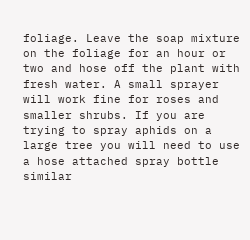foliage. Leave the soap mixture on the foliage for an hour or two and hose off the plant with fresh water. A small sprayer will work fine for roses and smaller shrubs. If you are trying to spray aphids on a large tree you will need to use a hose attached spray bottle similar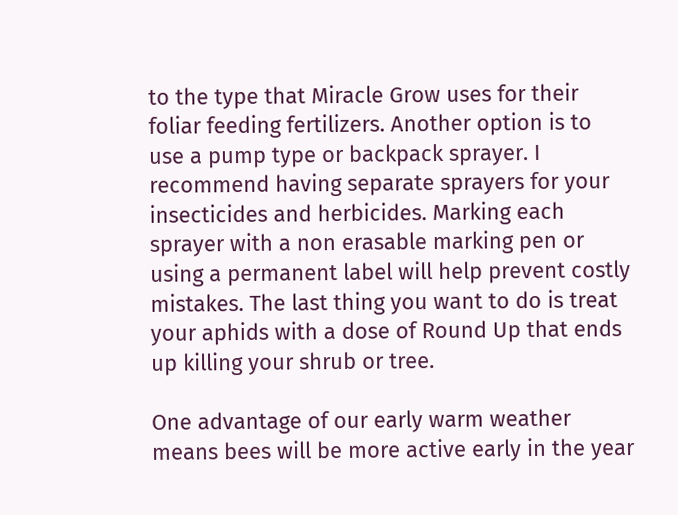to the type that Miracle Grow uses for their foliar feeding fertilizers. Another option is to use a pump type or backpack sprayer. I recommend having separate sprayers for your insecticides and herbicides. Marking each sprayer with a non erasable marking pen or using a permanent label will help prevent costly mistakes. The last thing you want to do is treat your aphids with a dose of Round Up that ends up killing your shrub or tree.

One advantage of our early warm weather means bees will be more active early in the year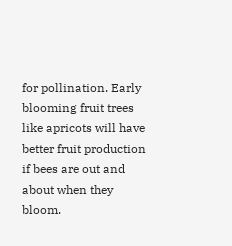for pollination. Early blooming fruit trees like apricots will have better fruit production if bees are out and about when they bloom.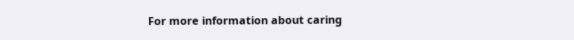For more information about caring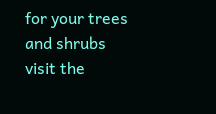for your trees and shrubs visit the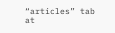“articles” tab at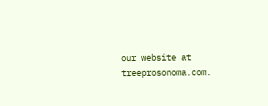our website at treeprosonoma.com.